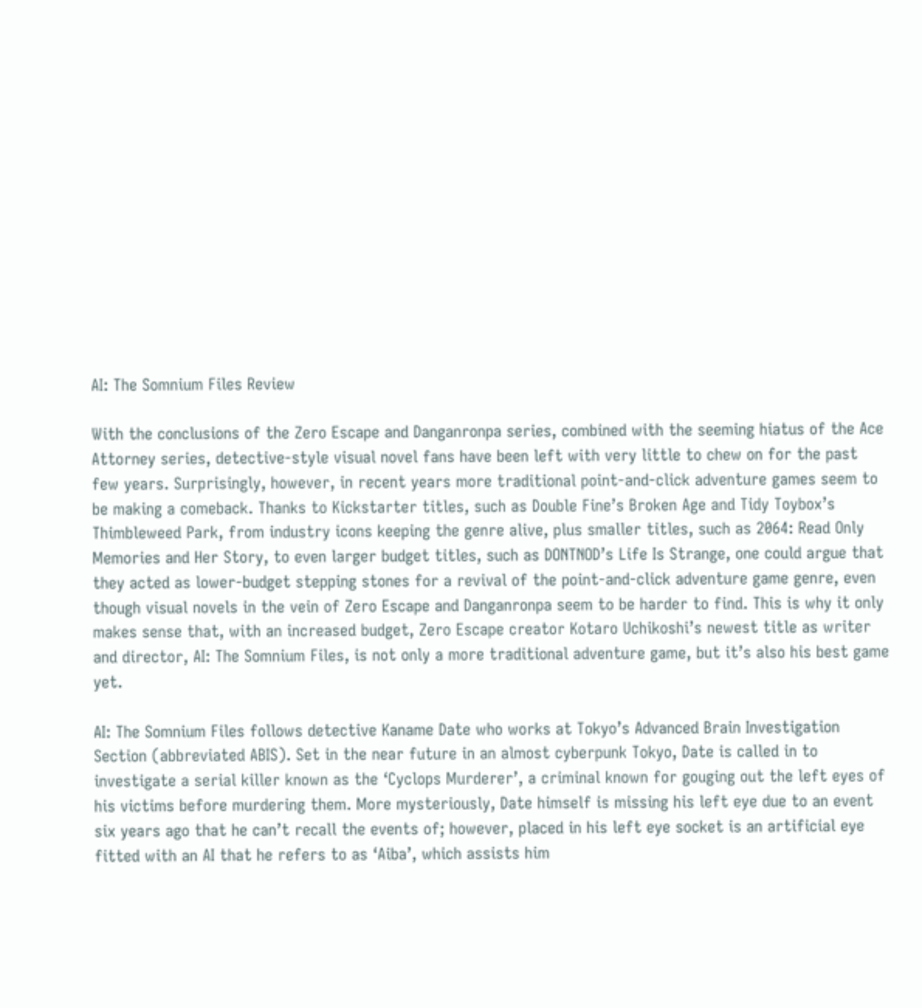AI: The Somnium Files Review

With the conclusions of the Zero Escape and Danganronpa series, combined with the seeming hiatus of the Ace Attorney series, detective-style visual novel fans have been left with very little to chew on for the past few years. Surprisingly, however, in recent years more traditional point-and-click adventure games seem to be making a comeback. Thanks to Kickstarter titles, such as Double Fine’s Broken Age and Tidy Toybox’s Thimbleweed Park, from industry icons keeping the genre alive, plus smaller titles, such as 2064: Read Only Memories and Her Story, to even larger budget titles, such as DONTNOD’s Life Is Strange, one could argue that they acted as lower-budget stepping stones for a revival of the point-and-click adventure game genre, even though visual novels in the vein of Zero Escape and Danganronpa seem to be harder to find. This is why it only makes sense that, with an increased budget, Zero Escape creator Kotaro Uchikoshi’s newest title as writer and director, AI: The Somnium Files, is not only a more traditional adventure game, but it’s also his best game yet.

AI: The Somnium Files follows detective Kaname Date who works at Tokyo’s Advanced Brain Investigation Section (abbreviated ABIS). Set in the near future in an almost cyberpunk Tokyo, Date is called in to investigate a serial killer known as the ‘Cyclops Murderer’, a criminal known for gouging out the left eyes of his victims before murdering them. More mysteriously, Date himself is missing his left eye due to an event six years ago that he can’t recall the events of; however, placed in his left eye socket is an artificial eye fitted with an AI that he refers to as ‘Aiba’, which assists him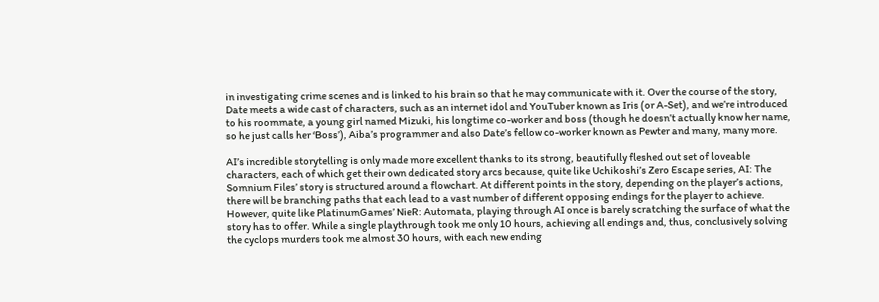in investigating crime scenes and is linked to his brain so that he may communicate with it. Over the course of the story, Date meets a wide cast of characters, such as an internet idol and YouTuber known as Iris (or A-Set), and we’re introduced to his roommate, a young girl named Mizuki, his longtime co-worker and boss (though he doesn’t actually know her name, so he just calls her ‘Boss’), Aiba’s programmer and also Date’s fellow co-worker known as Pewter and many, many more.

AI’s incredible storytelling is only made more excellent thanks to its strong, beautifully fleshed out set of loveable characters, each of which get their own dedicated story arcs because, quite like Uchikoshi’s Zero Escape series, AI: The Somnium Files’ story is structured around a flowchart. At different points in the story, depending on the player’s actions, there will be branching paths that each lead to a vast number of different opposing endings for the player to achieve. However, quite like PlatinumGames’ NieR: Automata, playing through AI once is barely scratching the surface of what the story has to offer. While a single playthrough took me only 10 hours, achieving all endings and, thus, conclusively solving the cyclops murders took me almost 30 hours, with each new ending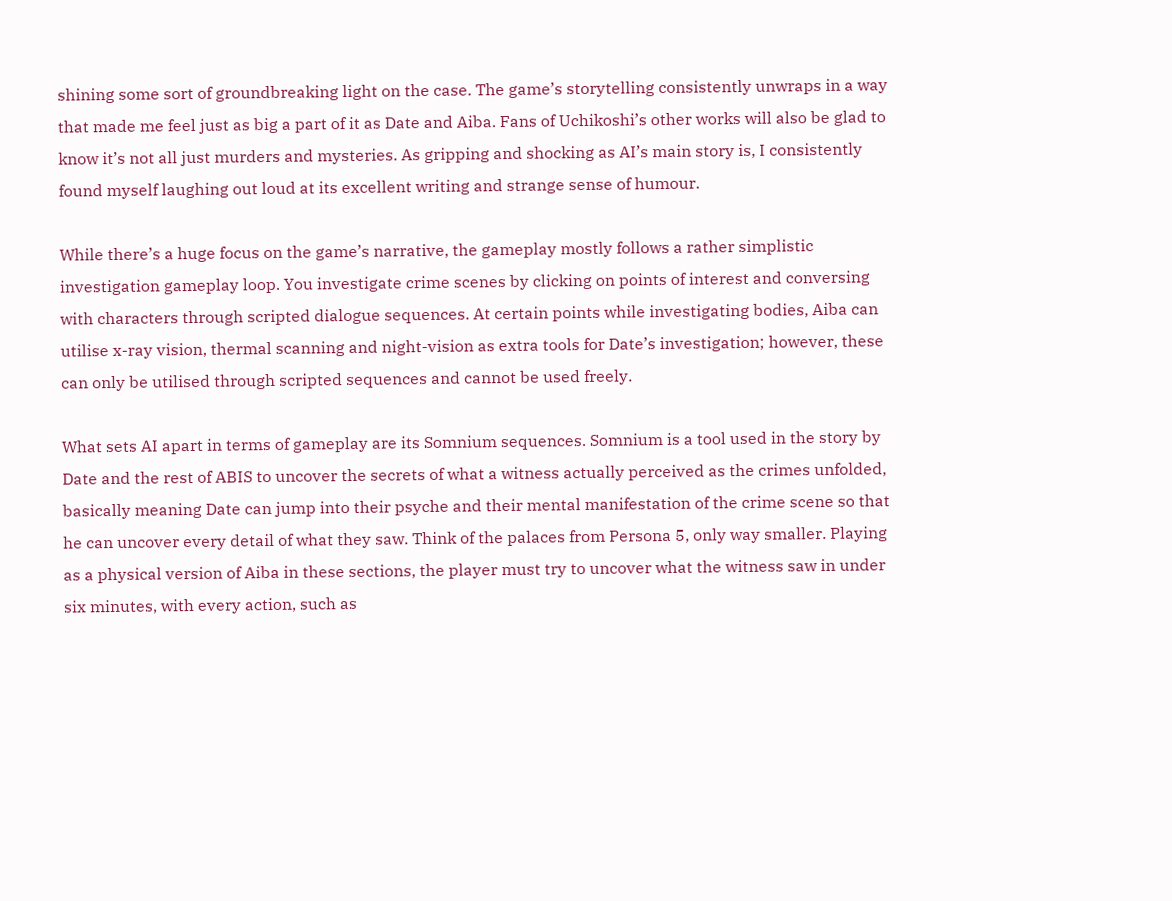shining some sort of groundbreaking light on the case. The game’s storytelling consistently unwraps in a way that made me feel just as big a part of it as Date and Aiba. Fans of Uchikoshi’s other works will also be glad to know it’s not all just murders and mysteries. As gripping and shocking as AI’s main story is, I consistently found myself laughing out loud at its excellent writing and strange sense of humour.

While there’s a huge focus on the game’s narrative, the gameplay mostly follows a rather simplistic investigation gameplay loop. You investigate crime scenes by clicking on points of interest and conversing with characters through scripted dialogue sequences. At certain points while investigating bodies, Aiba can utilise x-ray vision, thermal scanning and night-vision as extra tools for Date’s investigation; however, these can only be utilised through scripted sequences and cannot be used freely.

What sets AI apart in terms of gameplay are its Somnium sequences. Somnium is a tool used in the story by Date and the rest of ABIS to uncover the secrets of what a witness actually perceived as the crimes unfolded, basically meaning Date can jump into their psyche and their mental manifestation of the crime scene so that he can uncover every detail of what they saw. Think of the palaces from Persona 5, only way smaller. Playing as a physical version of Aiba in these sections, the player must try to uncover what the witness saw in under six minutes, with every action, such as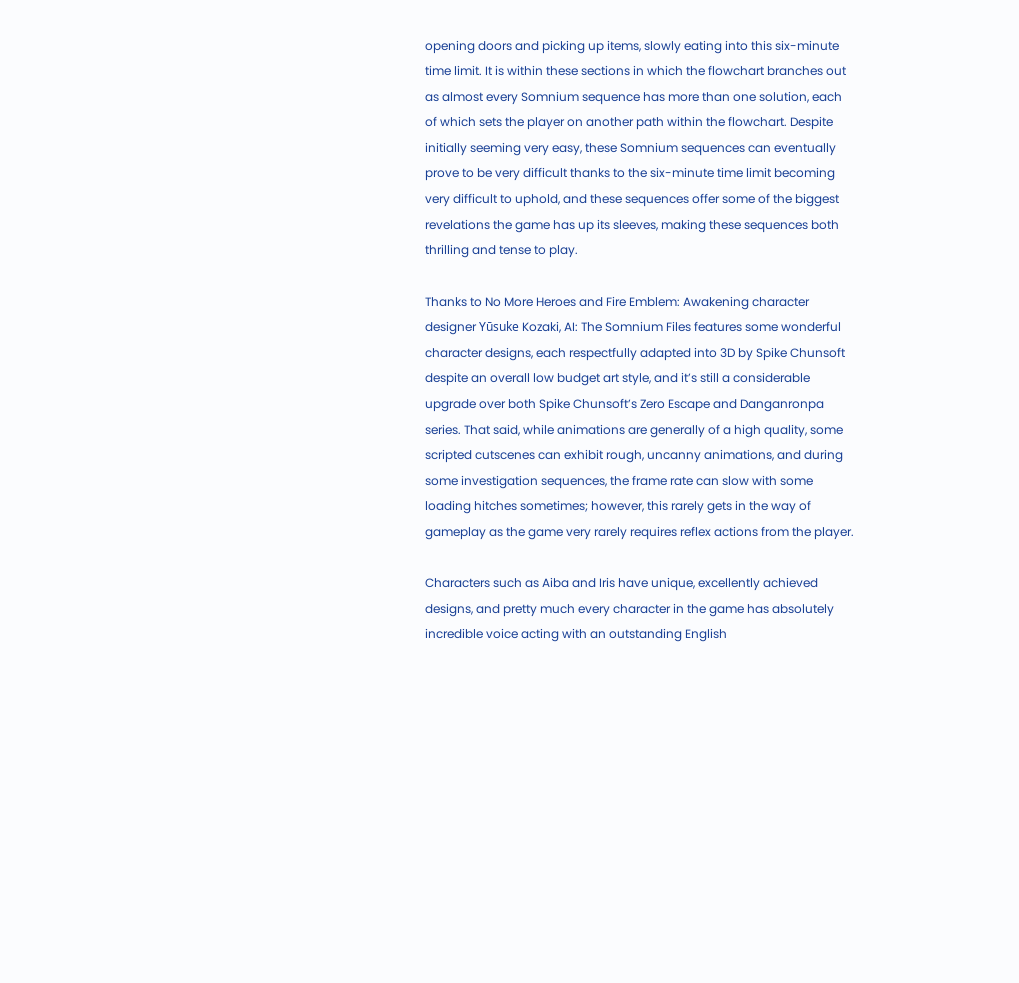opening doors and picking up items, slowly eating into this six-minute time limit. It is within these sections in which the flowchart branches out as almost every Somnium sequence has more than one solution, each of which sets the player on another path within the flowchart. Despite initially seeming very easy, these Somnium sequences can eventually prove to be very difficult thanks to the six-minute time limit becoming very difficult to uphold, and these sequences offer some of the biggest revelations the game has up its sleeves, making these sequences both thrilling and tense to play.

Thanks to No More Heroes and Fire Emblem: Awakening character designer Yūsuke Kozaki, AI: The Somnium Files features some wonderful character designs, each respectfully adapted into 3D by Spike Chunsoft despite an overall low budget art style, and it’s still a considerable upgrade over both Spike Chunsoft’s Zero Escape and Danganronpa series. That said, while animations are generally of a high quality, some scripted cutscenes can exhibit rough, uncanny animations, and during some investigation sequences, the frame rate can slow with some loading hitches sometimes; however, this rarely gets in the way of gameplay as the game very rarely requires reflex actions from the player.

Characters such as Aiba and Iris have unique, excellently achieved designs, and pretty much every character in the game has absolutely incredible voice acting with an outstanding English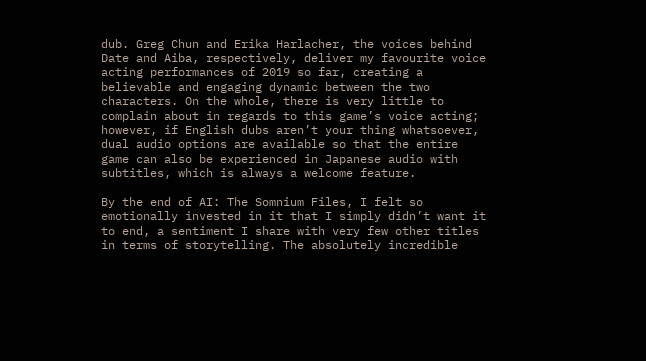dub. Greg Chun and Erika Harlacher, the voices behind Date and Aiba, respectively, deliver my favourite voice acting performances of 2019 so far, creating a believable and engaging dynamic between the two characters. On the whole, there is very little to complain about in regards to this game’s voice acting; however, if English dubs aren’t your thing whatsoever, dual audio options are available so that the entire game can also be experienced in Japanese audio with subtitles, which is always a welcome feature.

By the end of AI: The Somnium Files, I felt so emotionally invested in it that I simply didn’t want it to end, a sentiment I share with very few other titles in terms of storytelling. The absolutely incredible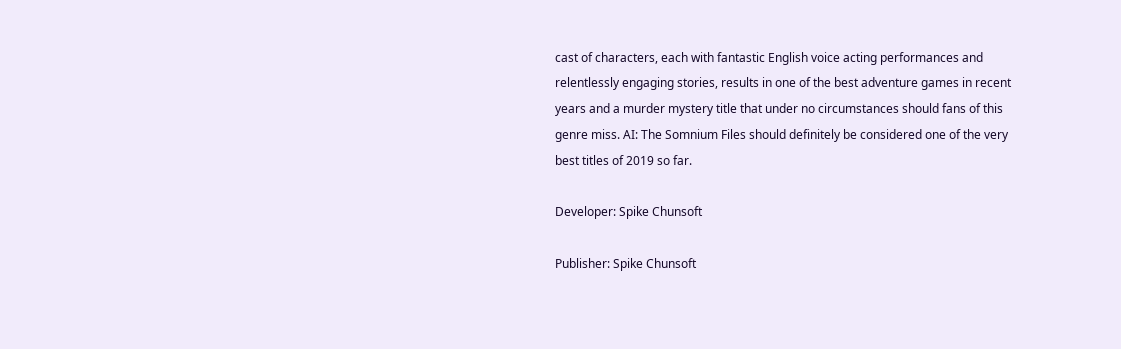cast of characters, each with fantastic English voice acting performances and relentlessly engaging stories, results in one of the best adventure games in recent years and a murder mystery title that under no circumstances should fans of this genre miss. AI: The Somnium Files should definitely be considered one of the very best titles of 2019 so far.

Developer: Spike Chunsoft

Publisher: Spike Chunsoft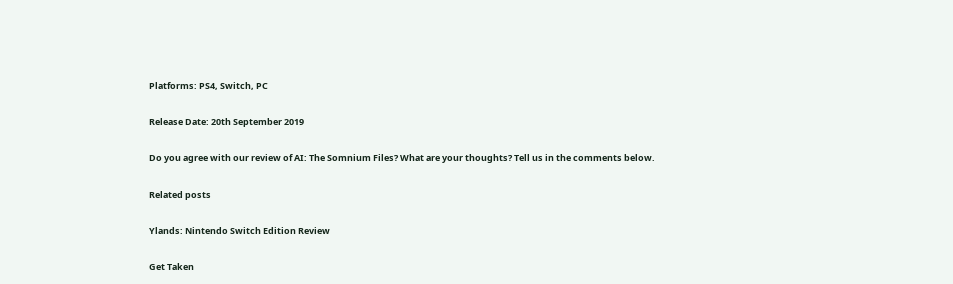Platforms: PS4, Switch, PC

Release Date: 20th September 2019

Do you agree with our review of AI: The Somnium Files? What are your thoughts? Tell us in the comments below.

Related posts

Ylands: Nintendo Switch Edition Review

Get Taken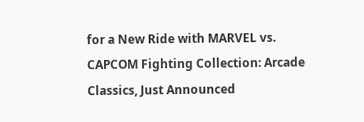for a New Ride with MARVEL vs. CAPCOM Fighting Collection: Arcade Classics, Just Announced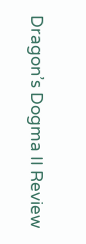Dragon’s Dogma II Review